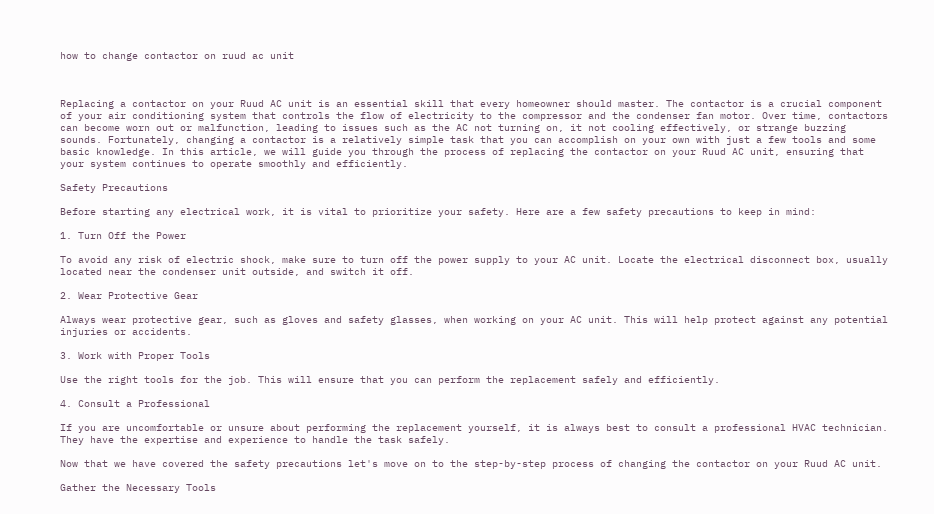how to change contactor on ruud ac unit



Replacing a contactor on your Ruud AC unit is an essential skill that every homeowner should master. The contactor is a crucial component of your air conditioning system that controls the flow of electricity to the compressor and the condenser fan motor. Over time, contactors can become worn out or malfunction, leading to issues such as the AC not turning on, it not cooling effectively, or strange buzzing sounds. Fortunately, changing a contactor is a relatively simple task that you can accomplish on your own with just a few tools and some basic knowledge. In this article, we will guide you through the process of replacing the contactor on your Ruud AC unit, ensuring that your system continues to operate smoothly and efficiently.

Safety Precautions

Before starting any electrical work, it is vital to prioritize your safety. Here are a few safety precautions to keep in mind:

1. Turn Off the Power

To avoid any risk of electric shock, make sure to turn off the power supply to your AC unit. Locate the electrical disconnect box, usually located near the condenser unit outside, and switch it off.

2. Wear Protective Gear

Always wear protective gear, such as gloves and safety glasses, when working on your AC unit. This will help protect against any potential injuries or accidents.

3. Work with Proper Tools

Use the right tools for the job. This will ensure that you can perform the replacement safely and efficiently.

4. Consult a Professional

If you are uncomfortable or unsure about performing the replacement yourself, it is always best to consult a professional HVAC technician. They have the expertise and experience to handle the task safely.

Now that we have covered the safety precautions let's move on to the step-by-step process of changing the contactor on your Ruud AC unit.

Gather the Necessary Tools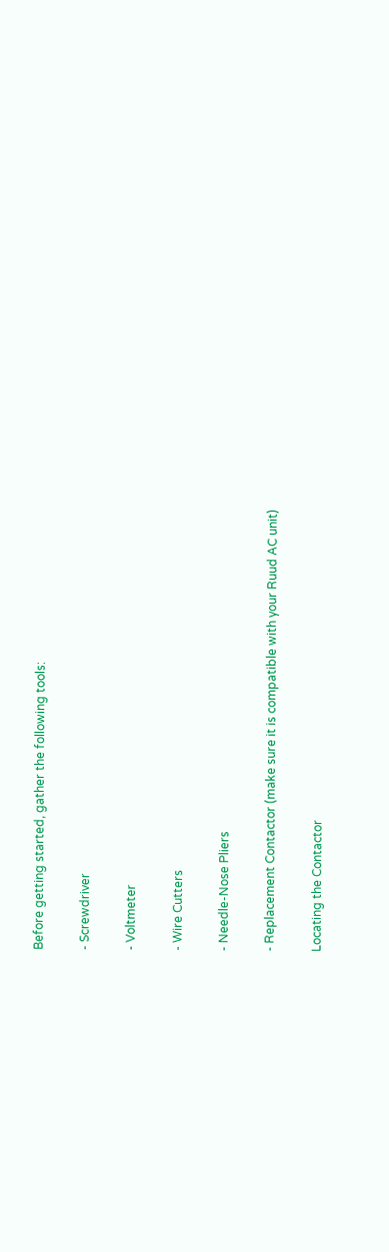Before getting started, gather the following tools:

- Screwdriver

- Voltmeter

- Wire Cutters

- Needle-Nose Pliers

- Replacement Contactor (make sure it is compatible with your Ruud AC unit)

Locating the Contactor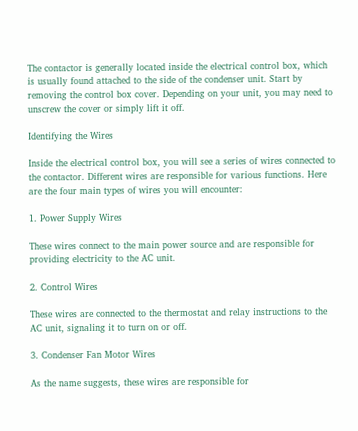The contactor is generally located inside the electrical control box, which is usually found attached to the side of the condenser unit. Start by removing the control box cover. Depending on your unit, you may need to unscrew the cover or simply lift it off.

Identifying the Wires

Inside the electrical control box, you will see a series of wires connected to the contactor. Different wires are responsible for various functions. Here are the four main types of wires you will encounter:

1. Power Supply Wires

These wires connect to the main power source and are responsible for providing electricity to the AC unit.

2. Control Wires

These wires are connected to the thermostat and relay instructions to the AC unit, signaling it to turn on or off.

3. Condenser Fan Motor Wires

As the name suggests, these wires are responsible for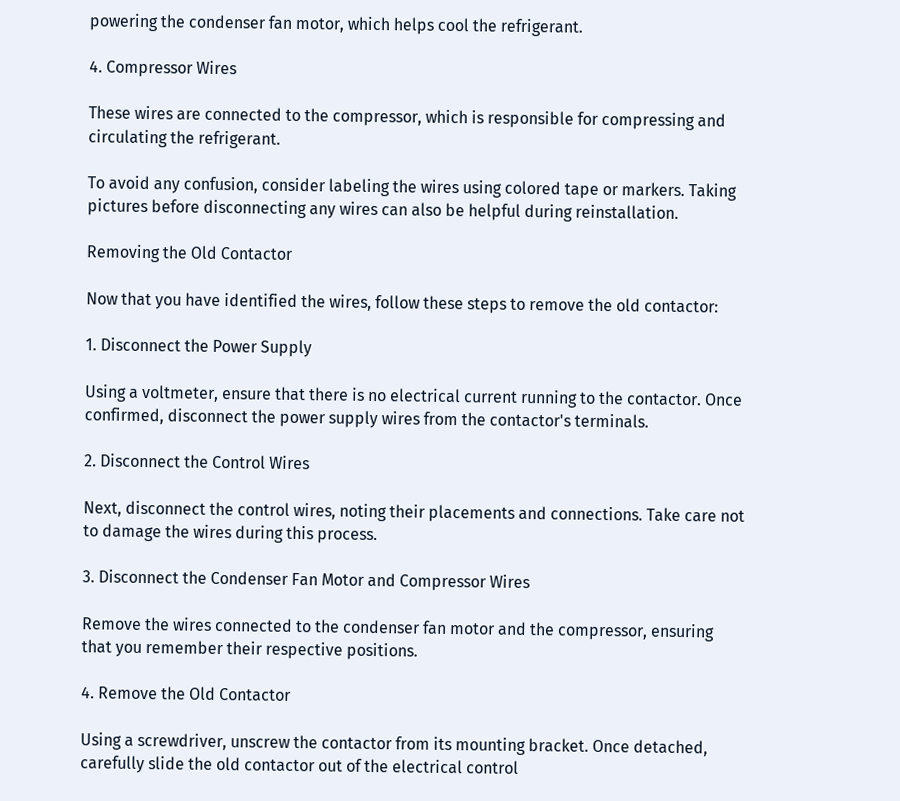powering the condenser fan motor, which helps cool the refrigerant.

4. Compressor Wires

These wires are connected to the compressor, which is responsible for compressing and circulating the refrigerant.

To avoid any confusion, consider labeling the wires using colored tape or markers. Taking pictures before disconnecting any wires can also be helpful during reinstallation.

Removing the Old Contactor

Now that you have identified the wires, follow these steps to remove the old contactor:

1. Disconnect the Power Supply

Using a voltmeter, ensure that there is no electrical current running to the contactor. Once confirmed, disconnect the power supply wires from the contactor's terminals.

2. Disconnect the Control Wires

Next, disconnect the control wires, noting their placements and connections. Take care not to damage the wires during this process.

3. Disconnect the Condenser Fan Motor and Compressor Wires

Remove the wires connected to the condenser fan motor and the compressor, ensuring that you remember their respective positions.

4. Remove the Old Contactor

Using a screwdriver, unscrew the contactor from its mounting bracket. Once detached, carefully slide the old contactor out of the electrical control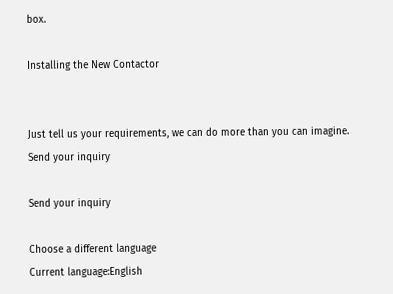box.

Installing the New Contactor


Just tell us your requirements, we can do more than you can imagine.
Send your inquiry

Send your inquiry

Choose a different language
Current language:English